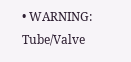• WARNING: Tube/Valve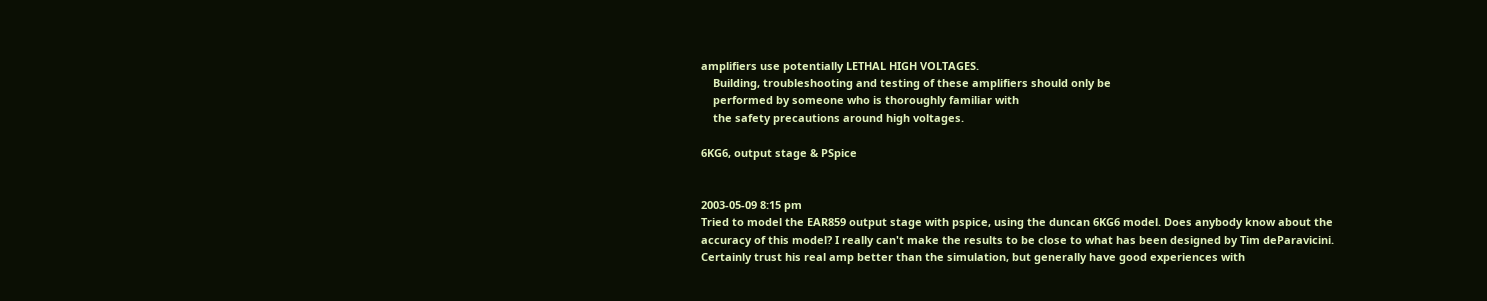amplifiers use potentially LETHAL HIGH VOLTAGES.
    Building, troubleshooting and testing of these amplifiers should only be
    performed by someone who is thoroughly familiar with
    the safety precautions around high voltages.

6KG6, output stage & PSpice


2003-05-09 8:15 pm
Tried to model the EAR859 output stage with pspice, using the duncan 6KG6 model. Does anybody know about the accuracy of this model? I really can't make the results to be close to what has been designed by Tim deParavicini. Certainly trust his real amp better than the simulation, but generally have good experiences with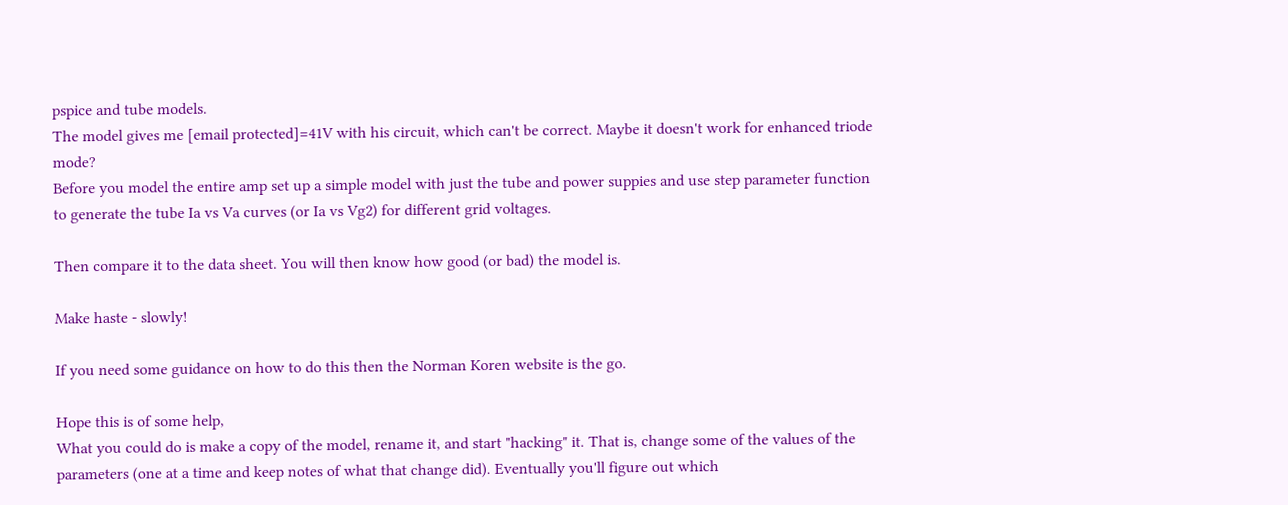pspice and tube models.
The model gives me [email protected]=41V with his circuit, which can't be correct. Maybe it doesn't work for enhanced triode mode?
Before you model the entire amp set up a simple model with just the tube and power suppies and use step parameter function to generate the tube Ia vs Va curves (or Ia vs Vg2) for different grid voltages.

Then compare it to the data sheet. You will then know how good (or bad) the model is.

Make haste - slowly!

If you need some guidance on how to do this then the Norman Koren website is the go.

Hope this is of some help,
What you could do is make a copy of the model, rename it, and start "hacking" it. That is, change some of the values of the parameters (one at a time and keep notes of what that change did). Eventually you'll figure out which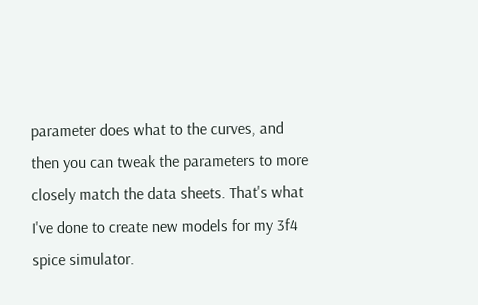parameter does what to the curves, and then you can tweak the parameters to more closely match the data sheets. That's what I've done to create new models for my 3f4 spice simulator.